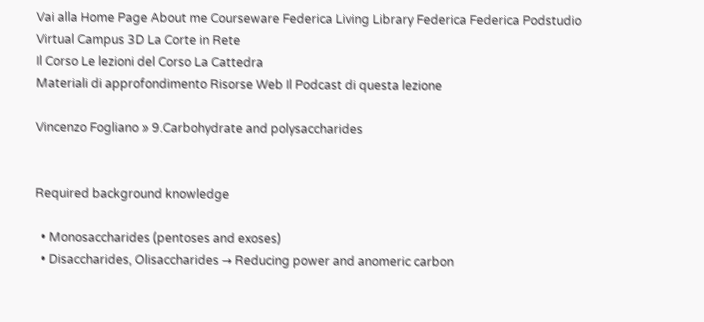Vai alla Home Page About me Courseware Federica Living Library Federica Federica Podstudio Virtual Campus 3D La Corte in Rete
Il Corso Le lezioni del Corso La Cattedra
Materiali di approfondimento Risorse Web Il Podcast di questa lezione

Vincenzo Fogliano » 9.Carbohydrate and polysaccharides


Required background knowledge

  • Monosaccharides (pentoses and exoses)
  • Disaccharides, Olisaccharides → Reducing power and anomeric carbon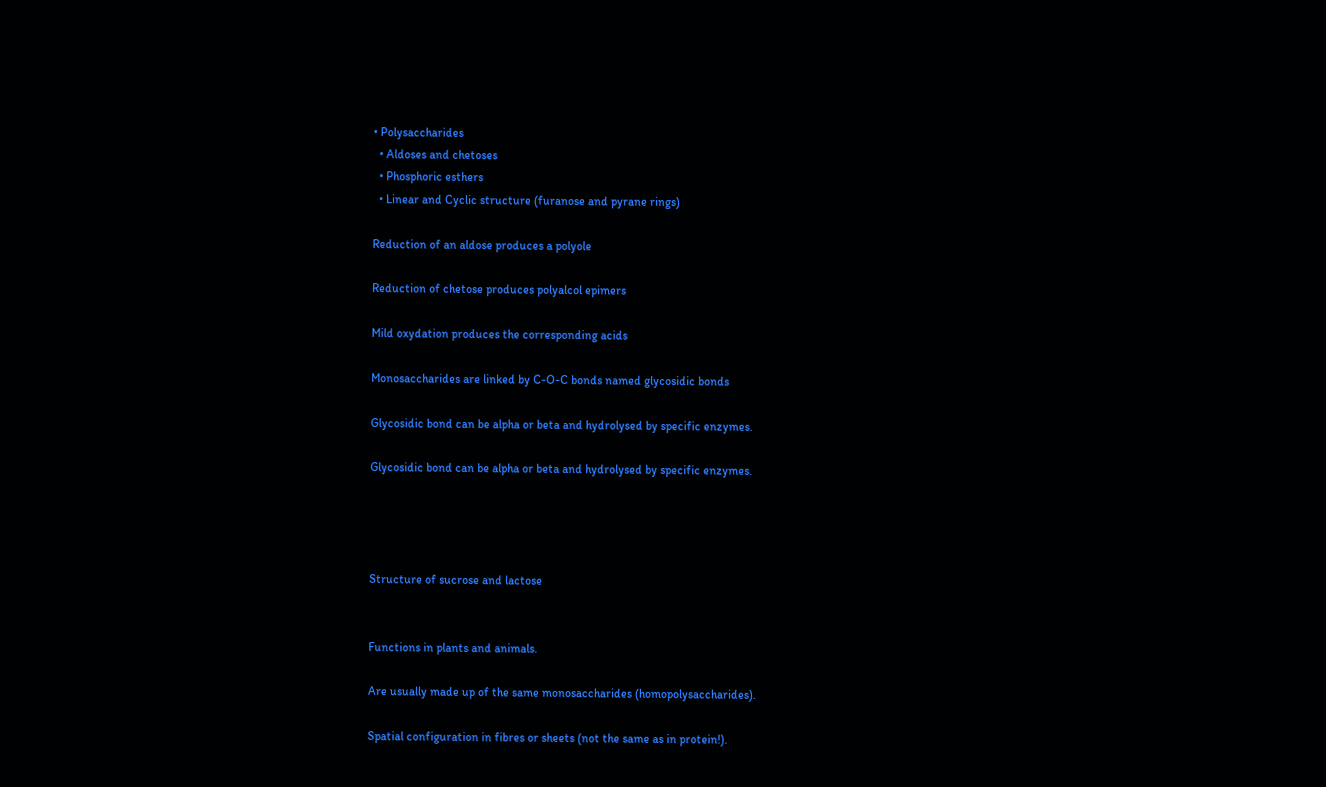• Polysaccharides
  • Aldoses and chetoses
  • Phosphoric esthers
  • Linear and Cyclic structure (furanose and pyrane rings)

Reduction of an aldose produces a polyole

Reduction of chetose produces polyalcol epimers

Mild oxydation produces the corresponding acids

Monosaccharides are linked by C-O-C bonds named glycosidic bonds

Glycosidic bond can be alpha or beta and hydrolysed by specific enzymes.

Glycosidic bond can be alpha or beta and hydrolysed by specific enzymes.




Structure of sucrose and lactose


Functions in plants and animals.

Are usually made up of the same monosaccharides (homopolysaccharides).

Spatial configuration in fibres or sheets (not the same as in protein!).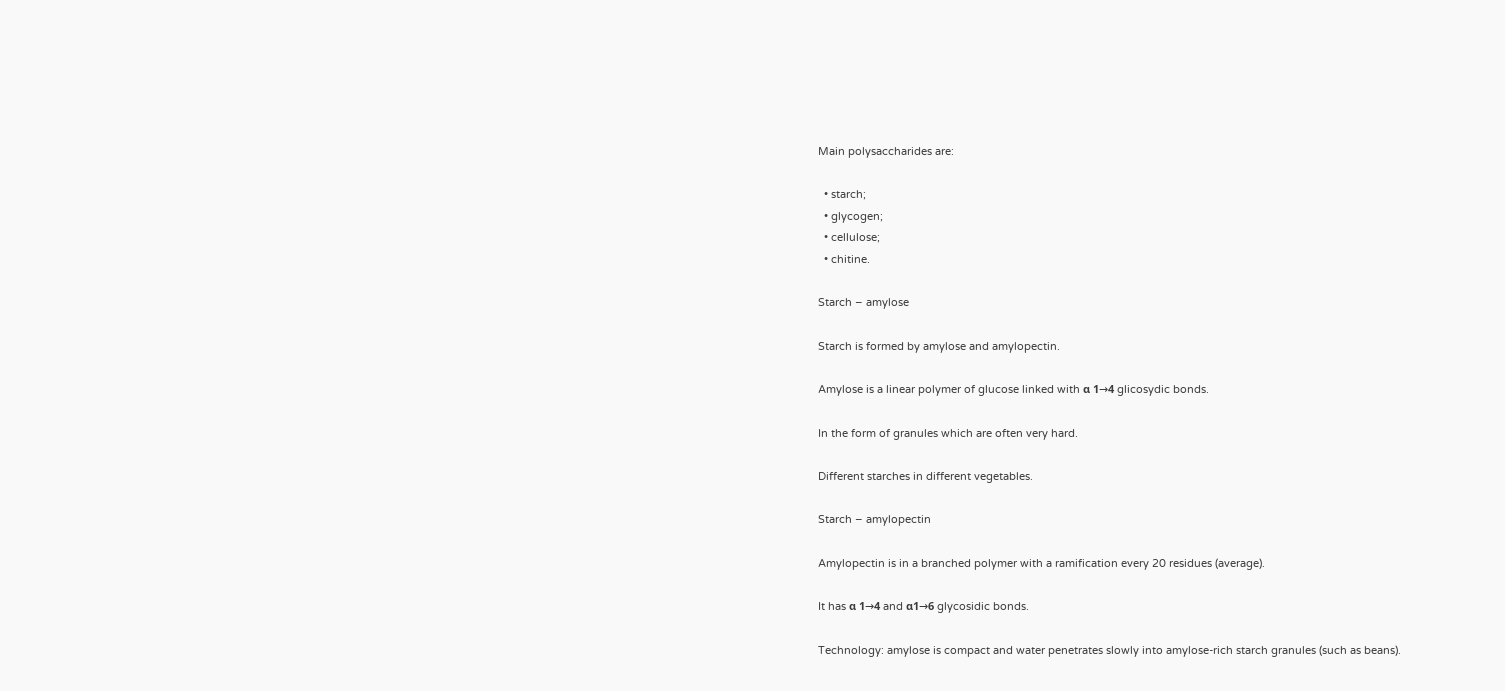Main polysaccharides are:

  • starch;
  • glycogen;
  • cellulose;
  • chitine.

Starch – amylose

Starch is formed by amylose and amylopectin.

Amylose is a linear polymer of glucose linked with α 1→4 glicosydic bonds.

In the form of granules which are often very hard.

Different starches in different vegetables.

Starch – amylopectin

Amylopectin is in a branched polymer with a ramification every 20 residues (average).

It has α 1→4 and α1→6 glycosidic bonds.

Technology: amylose is compact and water penetrates slowly into amylose-rich starch granules (such as beans).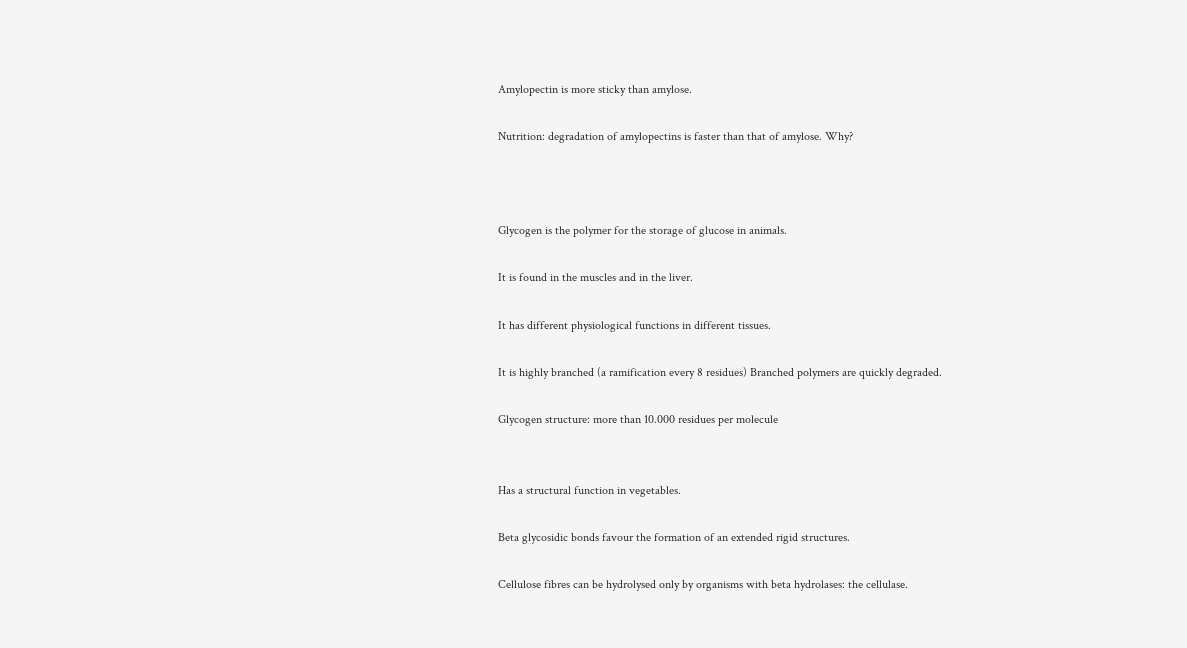Amylopectin is more sticky than amylose.

Nutrition: degradation of amylopectins is faster than that of amylose. Why?



Glycogen is the polymer for the storage of glucose in animals.

It is found in the muscles and in the liver.

It has different physiological functions in different tissues.

It is highly branched (a ramification every 8 residues) Branched polymers are quickly degraded.

Glycogen structure: more than 10.000 residues per molecule


Has a structural function in vegetables.

Beta glycosidic bonds favour the formation of an extended rigid structures.

Cellulose fibres can be hydrolysed only by organisms with beta hydrolases: the cellulase.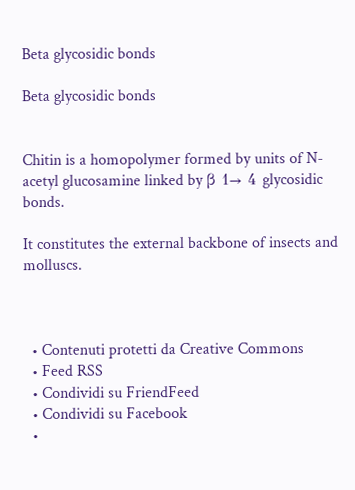Beta glycosidic bonds

Beta glycosidic bonds


Chitin is a homopolymer formed by units of N-acetyl glucosamine linked by β 1→ 4 glycosidic bonds.

It constitutes the external backbone of insects and molluscs.



  • Contenuti protetti da Creative Commons
  • Feed RSS
  • Condividi su FriendFeed
  • Condividi su Facebook
  •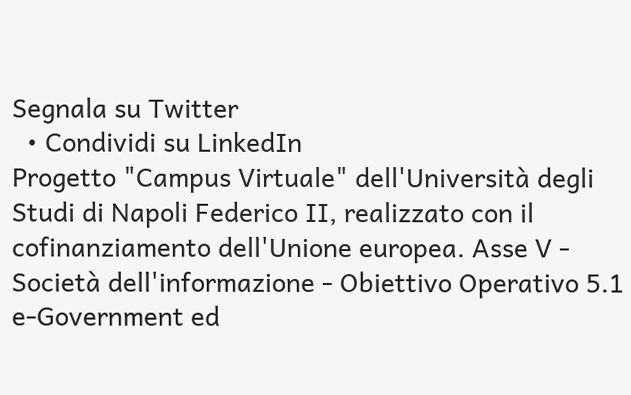Segnala su Twitter
  • Condividi su LinkedIn
Progetto "Campus Virtuale" dell'Università degli Studi di Napoli Federico II, realizzato con il cofinanziamento dell'Unione europea. Asse V - Società dell'informazione - Obiettivo Operativo 5.1 e-Government ed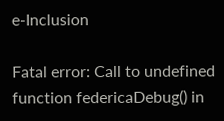e-Inclusion

Fatal error: Call to undefined function federicaDebug() in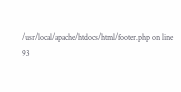/usr/local/apache/htdocs/html/footer.php on line 93